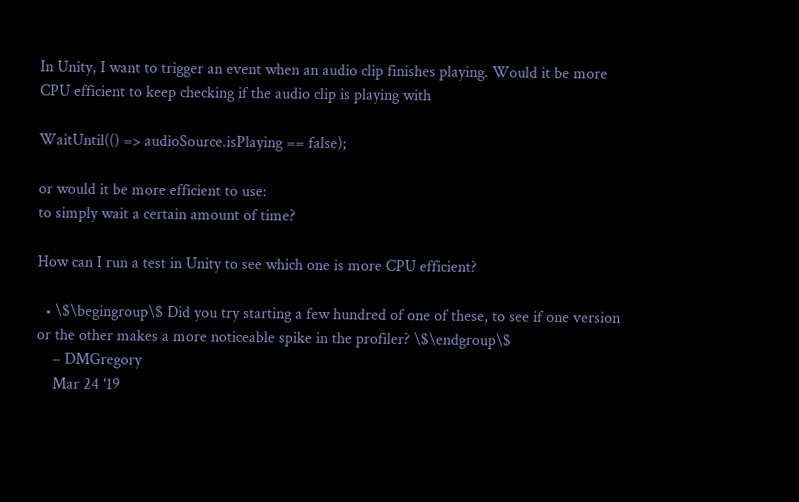In Unity, I want to trigger an event when an audio clip finishes playing. Would it be more CPU efficient to keep checking if the audio clip is playing with

WaitUntil(() => audioSource.isPlaying == false);

or would it be more efficient to use:
to simply wait a certain amount of time?

How can I run a test in Unity to see which one is more CPU efficient?

  • \$\begingroup\$ Did you try starting a few hundred of one of these, to see if one version or the other makes a more noticeable spike in the profiler? \$\endgroup\$
    – DMGregory
    Mar 24 '19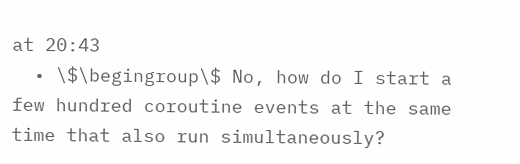at 20:43
  • \$\begingroup\$ No, how do I start a few hundred coroutine events at the same time that also run simultaneously?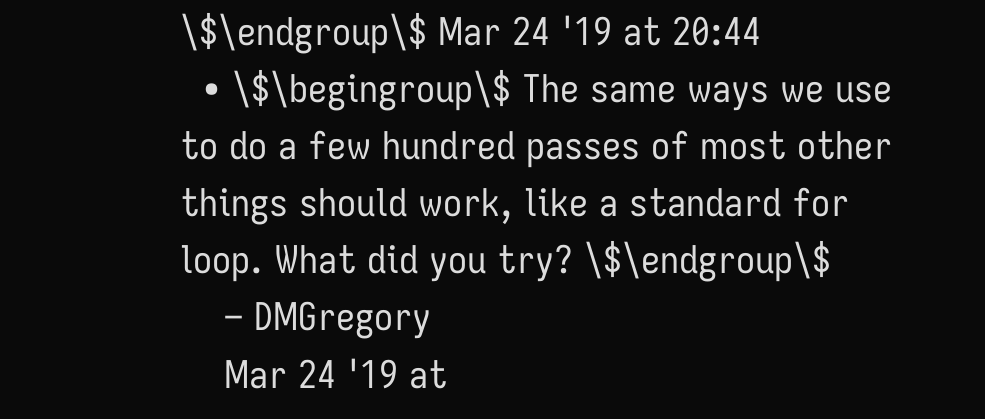\$\endgroup\$ Mar 24 '19 at 20:44
  • \$\begingroup\$ The same ways we use to do a few hundred passes of most other things should work, like a standard for loop. What did you try? \$\endgroup\$
    – DMGregory
    Mar 24 '19 at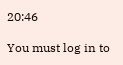20:46

You must log in to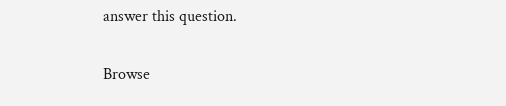answer this question.

Browse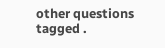other questions tagged .